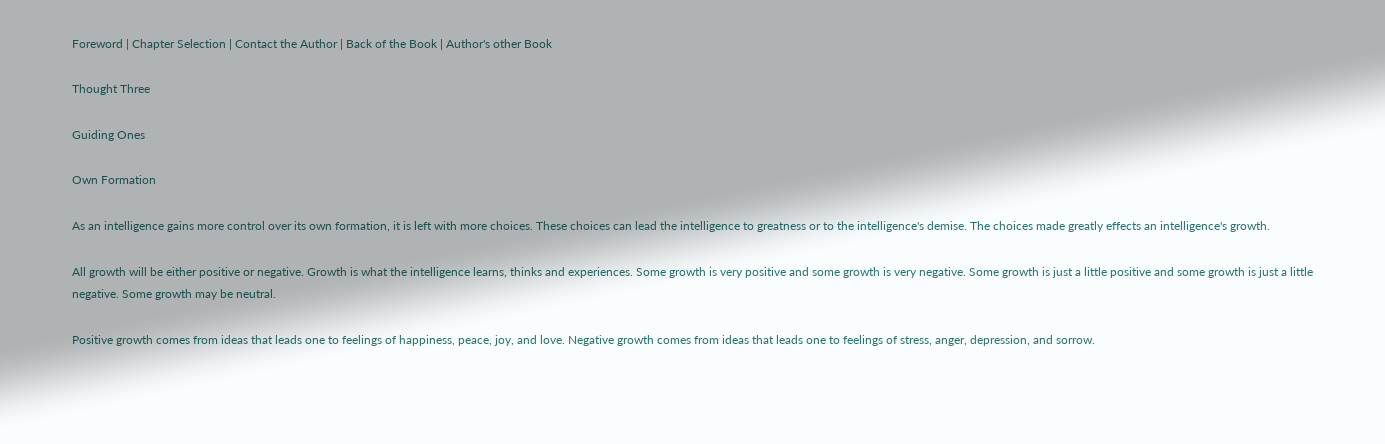Foreword | Chapter Selection | Contact the Author | Back of the Book | Author's other Book

Thought Three

Guiding Ones

Own Formation

As an intelligence gains more control over its own formation, it is left with more choices. These choices can lead the intelligence to greatness or to the intelligence's demise. The choices made greatly effects an intelligence's growth.

All growth will be either positive or negative. Growth is what the intelligence learns, thinks and experiences. Some growth is very positive and some growth is very negative. Some growth is just a little positive and some growth is just a little negative. Some growth may be neutral.

Positive growth comes from ideas that leads one to feelings of happiness, peace, joy, and love. Negative growth comes from ideas that leads one to feelings of stress, anger, depression, and sorrow.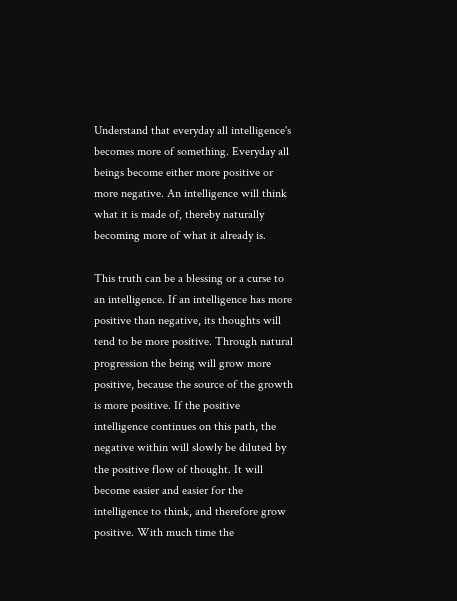Understand that everyday all intelligence's becomes more of something. Everyday all beings become either more positive or more negative. An intelligence will think what it is made of, thereby naturally becoming more of what it already is.

This truth can be a blessing or a curse to an intelligence. If an intelligence has more positive than negative, its thoughts will tend to be more positive. Through natural progression the being will grow more positive, because the source of the growth is more positive. If the positive intelligence continues on this path, the negative within will slowly be diluted by the positive flow of thought. It will become easier and easier for the intelligence to think, and therefore grow positive. With much time the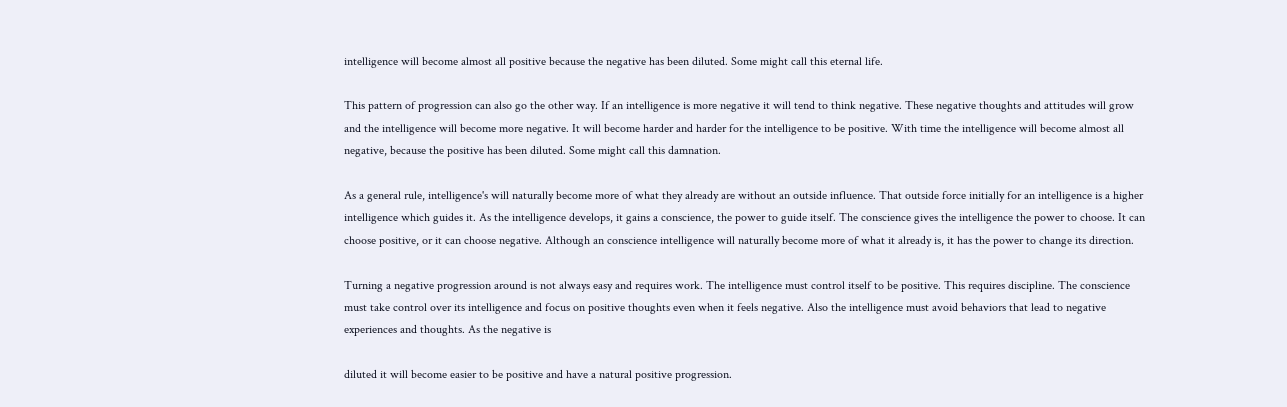intelligence will become almost all positive because the negative has been diluted. Some might call this eternal life.

This pattern of progression can also go the other way. If an intelligence is more negative it will tend to think negative. These negative thoughts and attitudes will grow and the intelligence will become more negative. It will become harder and harder for the intelligence to be positive. With time the intelligence will become almost all negative, because the positive has been diluted. Some might call this damnation.

As a general rule, intelligence's will naturally become more of what they already are without an outside influence. That outside force initially for an intelligence is a higher intelligence which guides it. As the intelligence develops, it gains a conscience, the power to guide itself. The conscience gives the intelligence the power to choose. It can choose positive, or it can choose negative. Although an conscience intelligence will naturally become more of what it already is, it has the power to change its direction.

Turning a negative progression around is not always easy and requires work. The intelligence must control itself to be positive. This requires discipline. The conscience must take control over its intelligence and focus on positive thoughts even when it feels negative. Also the intelligence must avoid behaviors that lead to negative experiences and thoughts. As the negative is

diluted it will become easier to be positive and have a natural positive progression.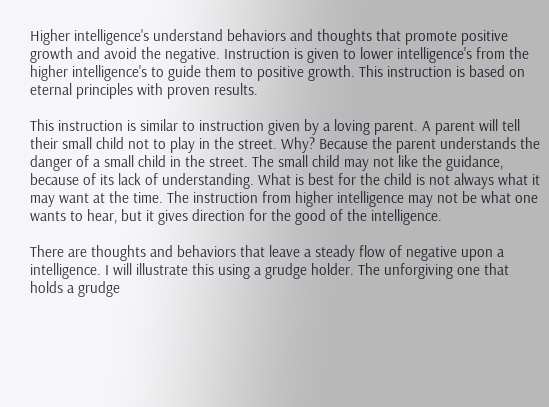Higher intelligence's understand behaviors and thoughts that promote positive growth and avoid the negative. Instruction is given to lower intelligence's from the higher intelligence's to guide them to positive growth. This instruction is based on eternal principles with proven results.

This instruction is similar to instruction given by a loving parent. A parent will tell their small child not to play in the street. Why? Because the parent understands the danger of a small child in the street. The small child may not like the guidance, because of its lack of understanding. What is best for the child is not always what it may want at the time. The instruction from higher intelligence may not be what one wants to hear, but it gives direction for the good of the intelligence.

There are thoughts and behaviors that leave a steady flow of negative upon a intelligence. I will illustrate this using a grudge holder. The unforgiving one that holds a grudge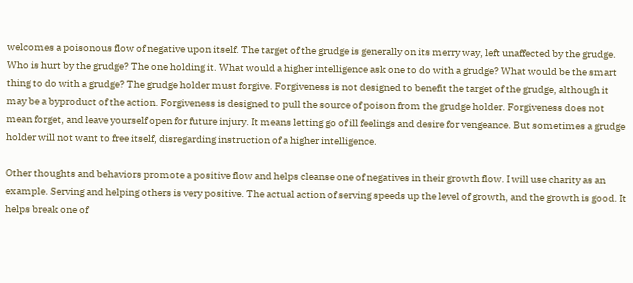welcomes a poisonous flow of negative upon itself. The target of the grudge is generally on its merry way, left unaffected by the grudge. Who is hurt by the grudge? The one holding it. What would a higher intelligence ask one to do with a grudge? What would be the smart thing to do with a grudge? The grudge holder must forgive. Forgiveness is not designed to benefit the target of the grudge, although it may be a byproduct of the action. Forgiveness is designed to pull the source of poison from the grudge holder. Forgiveness does not mean forget, and leave yourself open for future injury. It means letting go of ill feelings and desire for vengeance. But sometimes a grudge holder will not want to free itself, disregarding instruction of a higher intelligence.

Other thoughts and behaviors promote a positive flow and helps cleanse one of negatives in their growth flow. I will use charity as an example. Serving and helping others is very positive. The actual action of serving speeds up the level of growth, and the growth is good. It helps break one of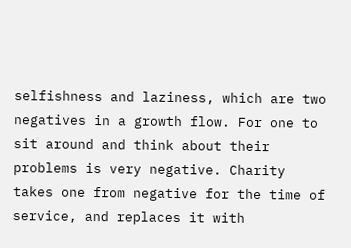selfishness and laziness, which are two negatives in a growth flow. For one to sit around and think about their problems is very negative. Charity takes one from negative for the time of service, and replaces it with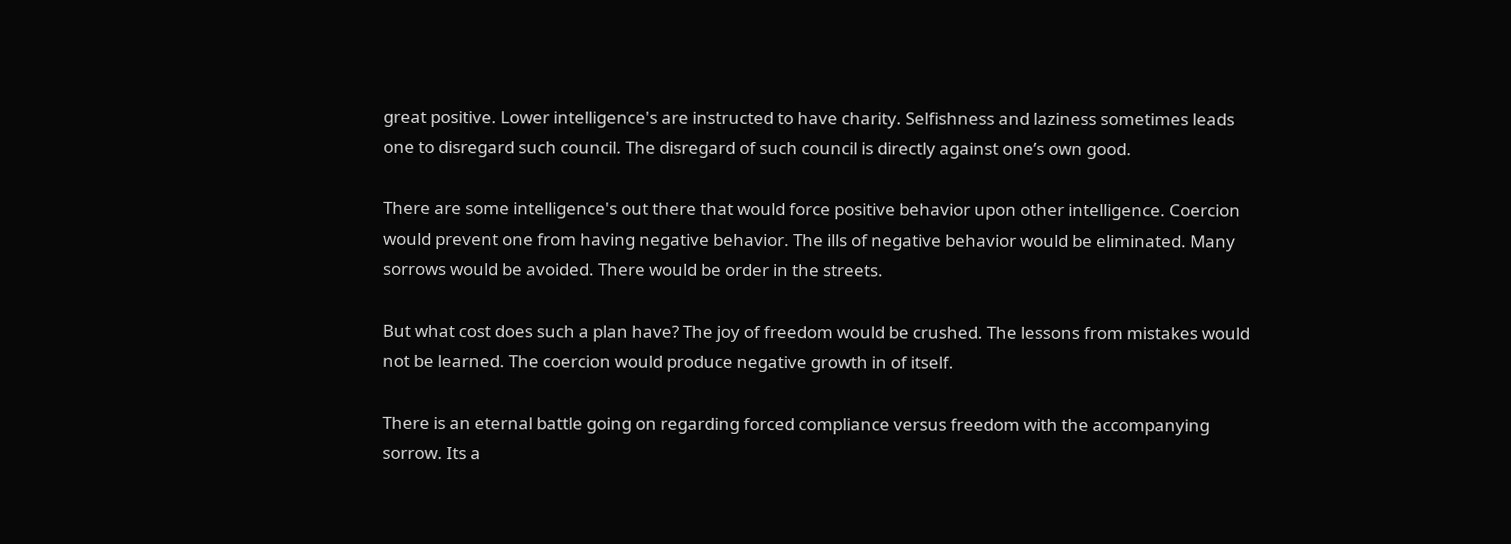great positive. Lower intelligence's are instructed to have charity. Selfishness and laziness sometimes leads one to disregard such council. The disregard of such council is directly against one’s own good.

There are some intelligence's out there that would force positive behavior upon other intelligence. Coercion would prevent one from having negative behavior. The ills of negative behavior would be eliminated. Many sorrows would be avoided. There would be order in the streets.

But what cost does such a plan have? The joy of freedom would be crushed. The lessons from mistakes would not be learned. The coercion would produce negative growth in of itself.

There is an eternal battle going on regarding forced compliance versus freedom with the accompanying sorrow. Its a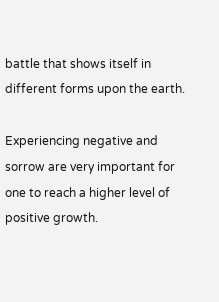battle that shows itself in different forms upon the earth.

Experiencing negative and sorrow are very important for one to reach a higher level of positive growth.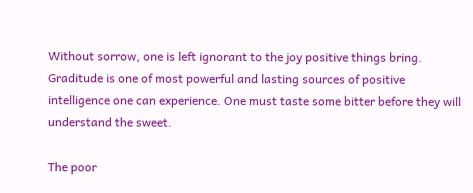Without sorrow, one is left ignorant to the joy positive things bring. Graditude is one of most powerful and lasting sources of positive intelligence one can experience. One must taste some bitter before they will understand the sweet.

The poor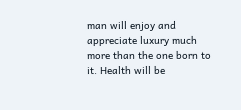man will enjoy and appreciate luxury much more than the one born to it. Health will be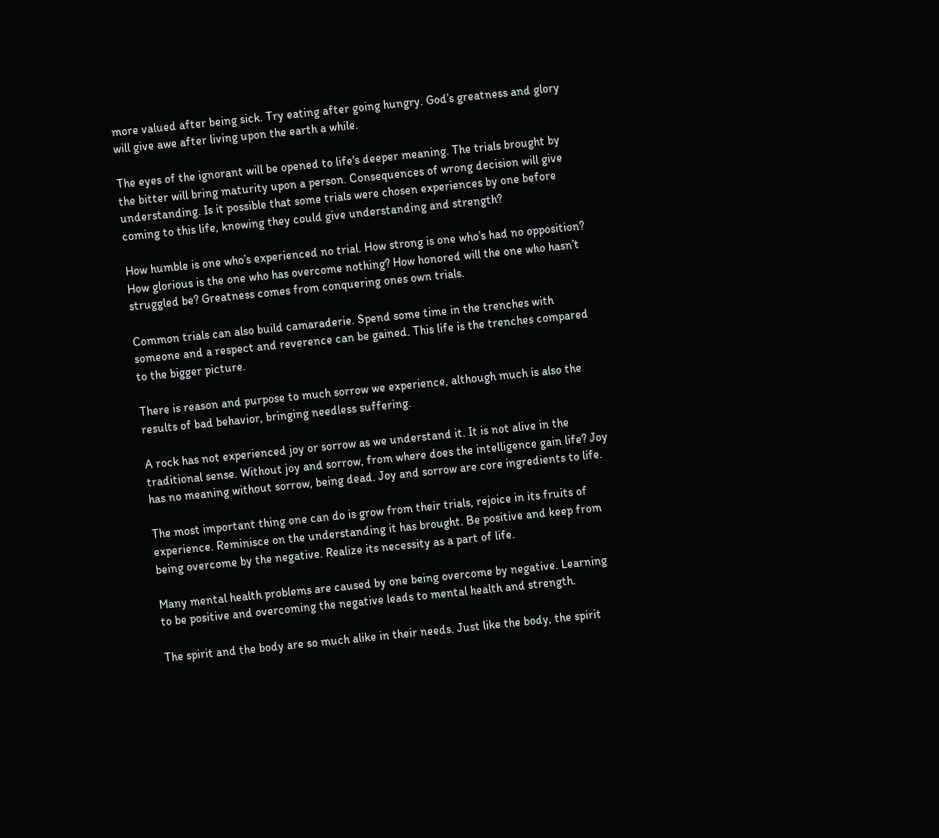more valued after being sick. Try eating after going hungry. God’s greatness and glory will give awe after living upon the earth a while.

The eyes of the ignorant will be opened to life's deeper meaning. The trials brought by the bitter will bring maturity upon a person. Consequences of wrong decision will give understanding. Is it possible that some trials were chosen experiences by one before coming to this life, knowing they could give understanding and strength?

How humble is one who’s experienced no trial. How strong is one who’s had no opposition? How glorious is the one who has overcome nothing? How honored will the one who hasn’t struggled be? Greatness comes from conquering ones own trials.

Common trials can also build camaraderie. Spend some time in the trenches with someone and a respect and reverence can be gained. This life is the trenches compared to the bigger picture.

There is reason and purpose to much sorrow we experience, although much is also the results of bad behavior, bringing needless suffering.

A rock has not experienced joy or sorrow as we understand it. It is not alive in the traditional sense. Without joy and sorrow, from where does the intelligence gain life? Joy has no meaning without sorrow, being dead. Joy and sorrow are core ingredients to life.

The most important thing one can do is grow from their trials, rejoice in its fruits of experience. Reminisce on the understanding it has brought. Be positive and keep from being overcome by the negative. Realize its necessity as a part of life.

Many mental health problems are caused by one being overcome by negative. Learning to be positive and overcoming the negative leads to mental health and strength.

The spirit and the body are so much alike in their needs. Just like the body, the spirit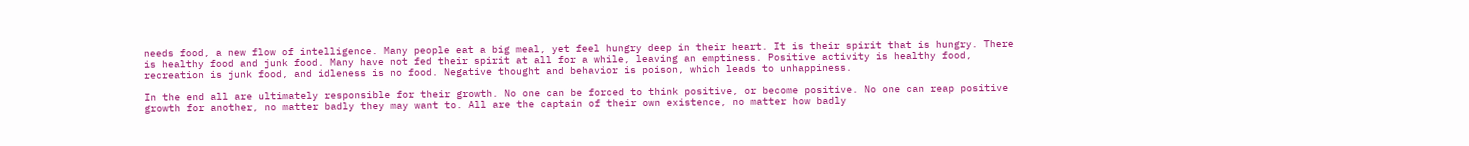needs food, a new flow of intelligence. Many people eat a big meal, yet feel hungry deep in their heart. It is their spirit that is hungry. There is healthy food and junk food. Many have not fed their spirit at all for a while, leaving an emptiness. Positive activity is healthy food, recreation is junk food, and idleness is no food. Negative thought and behavior is poison, which leads to unhappiness.

In the end all are ultimately responsible for their growth. No one can be forced to think positive, or become positive. No one can reap positive growth for another, no matter badly they may want to. All are the captain of their own existence, no matter how badly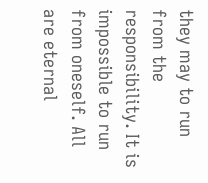they may to run from the responsibility. It is impossible to run from oneself. All are eternal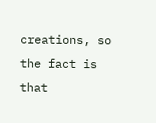creations, so the fact is that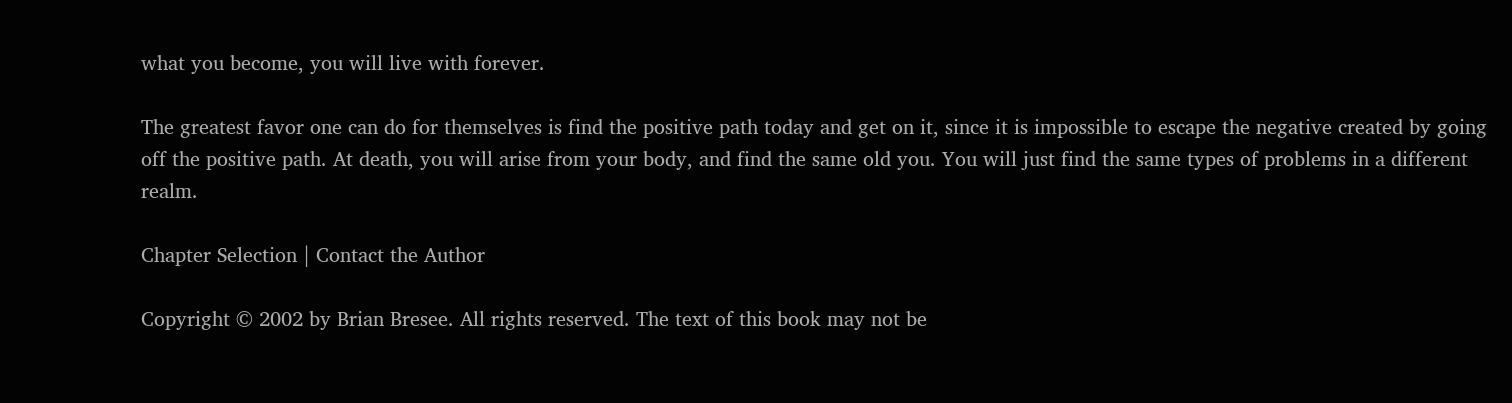what you become, you will live with forever.

The greatest favor one can do for themselves is find the positive path today and get on it, since it is impossible to escape the negative created by going off the positive path. At death, you will arise from your body, and find the same old you. You will just find the same types of problems in a different realm.

Chapter Selection | Contact the Author

Copyright © 2002 by Brian Bresee. All rights reserved. The text of this book may not be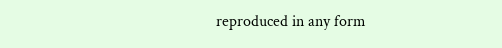reproduced in any form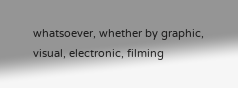whatsoever, whether by graphic, visual, electronic, filming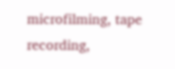microfilming, tape recording,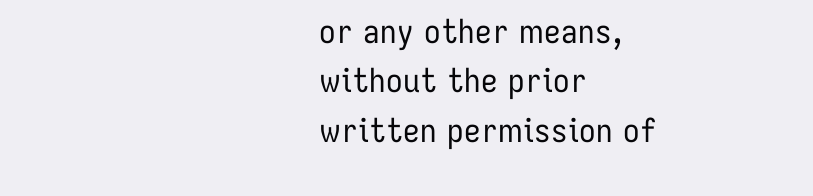or any other means, without the prior written permission of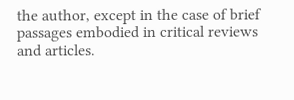the author, except in the case of brief passages embodied in critical reviews and articles.